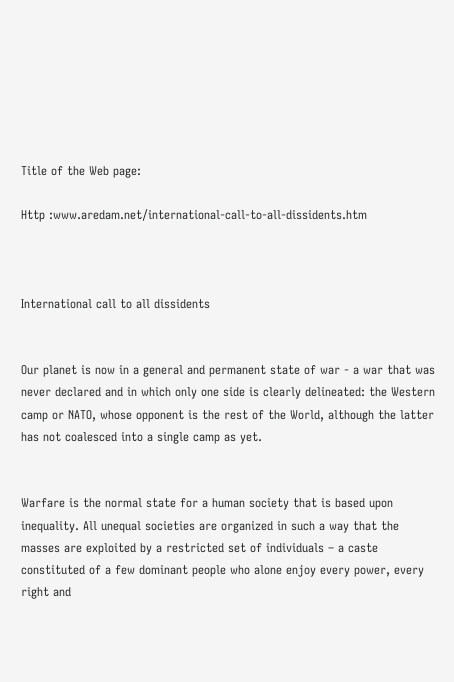Title of the Web page:

Http :www.aredam.net/international-call-to-all-dissidents.htm



International call to all dissidents


Our planet is now in a general and permanent state of war - a war that was never declared and in which only one side is clearly delineated: the Western camp or NATO, whose opponent is the rest of the World, although the latter has not coalesced into a single camp as yet.


Warfare is the normal state for a human society that is based upon inequality. All unequal societies are organized in such a way that the masses are exploited by a restricted set of individuals – a caste constituted of a few dominant people who alone enjoy every power, every right and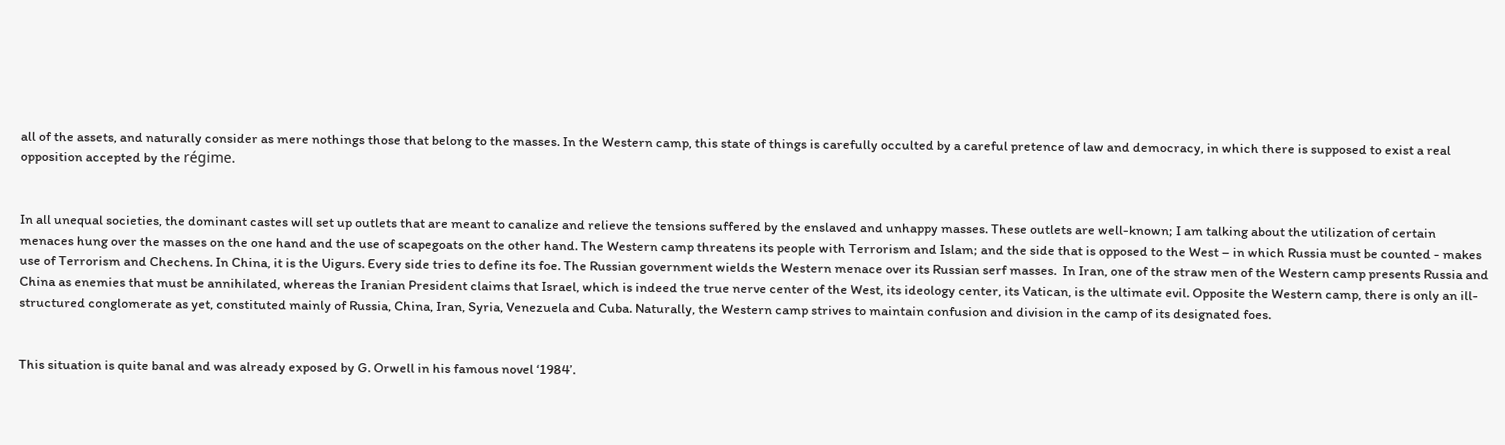all of the assets, and naturally consider as mere nothings those that belong to the masses. In the Western camp, this state of things is carefully occulted by a careful pretence of law and democracy, in which there is supposed to exist a real opposition accepted by the régime.


In all unequal societies, the dominant castes will set up outlets that are meant to canalize and relieve the tensions suffered by the enslaved and unhappy masses. These outlets are well-known; I am talking about the utilization of certain menaces hung over the masses on the one hand and the use of scapegoats on the other hand. The Western camp threatens its people with Terrorism and Islam; and the side that is opposed to the West – in which Russia must be counted - makes use of Terrorism and Chechens. In China, it is the Uigurs. Every side tries to define its foe. The Russian government wields the Western menace over its Russian serf masses.  In Iran, one of the straw men of the Western camp presents Russia and China as enemies that must be annihilated, whereas the Iranian President claims that Israel, which is indeed the true nerve center of the West, its ideology center, its Vatican, is the ultimate evil. Opposite the Western camp, there is only an ill-structured conglomerate as yet, constituted mainly of Russia, China, Iran, Syria, Venezuela and Cuba. Naturally, the Western camp strives to maintain confusion and division in the camp of its designated foes.


This situation is quite banal and was already exposed by G. Orwell in his famous novel ‘1984’.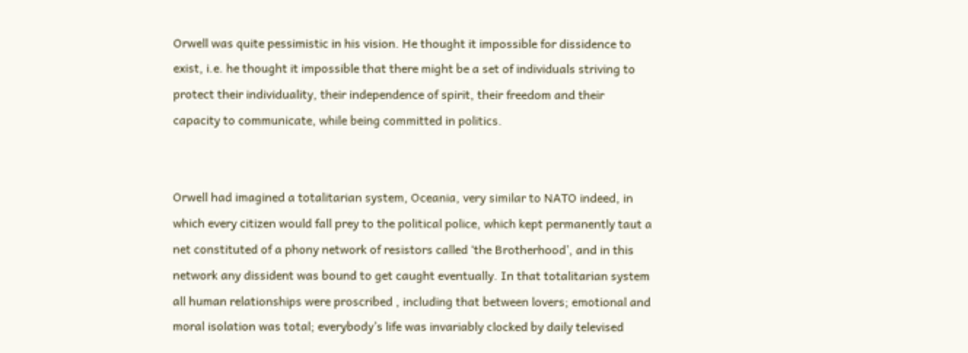Orwell was quite pessimistic in his vision. He thought it impossible for dissidence to exist, i.e. he thought it impossible that there might be a set of individuals striving to protect their individuality, their independence of spirit, their freedom and their capacity to communicate, while being committed in politics.


Orwell had imagined a totalitarian system, Oceania, very similar to NATO indeed, in which every citizen would fall prey to the political police, which kept permanently taut a net constituted of a phony network of resistors called ‘the Brotherhood’, and in this network any dissident was bound to get caught eventually. In that totalitarian system all human relationships were proscribed , including that between lovers; emotional and moral isolation was total; everybody’s life was invariably clocked by daily televised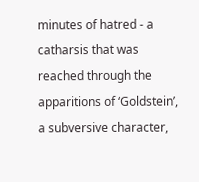minutes of hatred - a catharsis that was reached through the apparitions of ‘Goldstein’, a subversive character,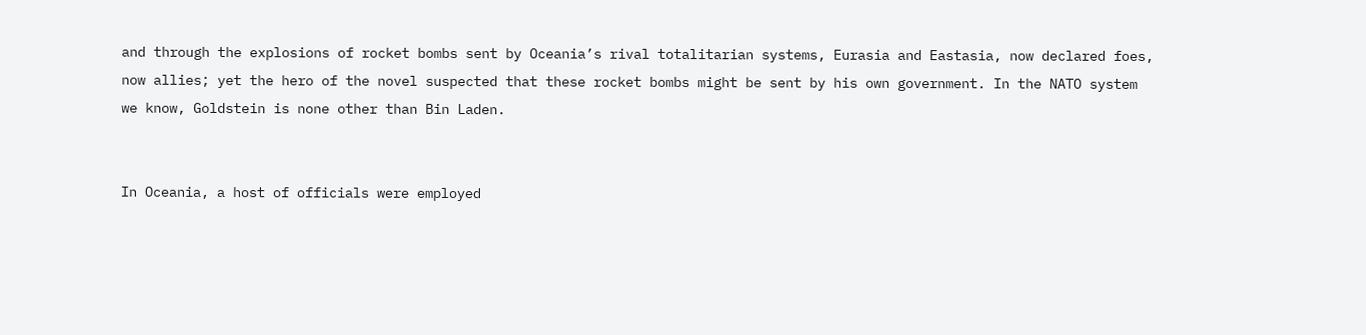and through the explosions of rocket bombs sent by Oceania’s rival totalitarian systems, Eurasia and Eastasia, now declared foes, now allies; yet the hero of the novel suspected that these rocket bombs might be sent by his own government. In the NATO system we know, Goldstein is none other than Bin Laden.


In Oceania, a host of officials were employed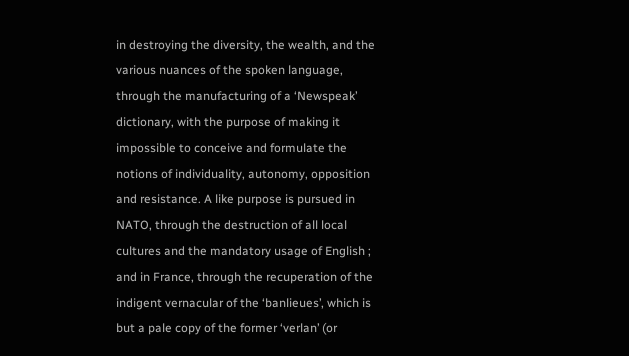in destroying the diversity, the wealth, and the various nuances of the spoken language, through the manufacturing of a ‘Newspeak’ dictionary, with the purpose of making it impossible to conceive and formulate the notions of individuality, autonomy, opposition and resistance. A like purpose is pursued in NATO, through the destruction of all local cultures and the mandatory usage of English ; and in France, through the recuperation of the indigent vernacular of the ‘banlieues’, which is but a pale copy of the former ‘verlan’ (or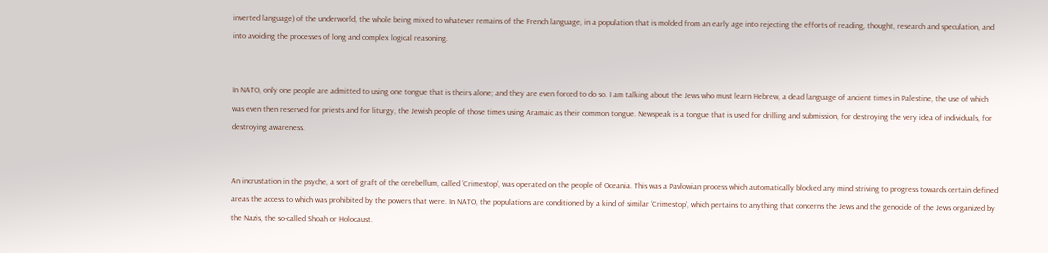inverted language) of the underworld, the whole being mixed to whatever remains of the French language, in a population that is molded from an early age into rejecting the efforts of reading, thought, research and speculation, and into avoiding the processes of long and complex logical reasoning.


In NATO, only one people are admitted to using one tongue that is theirs alone; and they are even forced to do so. I am talking about the Jews who must learn Hebrew, a dead language of ancient times in Palestine, the use of which was even then reserved for priests and for liturgy, the Jewish people of those times using Aramaic as their common tongue. Newspeak is a tongue that is used for drilling and submission, for destroying the very idea of individuals, for destroying awareness.


An incrustation in the psyche, a sort of graft of the cerebellum, called ‘Crimestop’, was operated on the people of Oceania. This was a Pavlowian process which automatically blocked any mind striving to progress towards certain defined areas the access to which was prohibited by the powers that were. In NATO, the populations are conditioned by a kind of similar ‘Crimestop’, which pertains to anything that concerns the Jews and the genocide of the Jews organized by the Nazis, the so-called Shoah or Holocaust.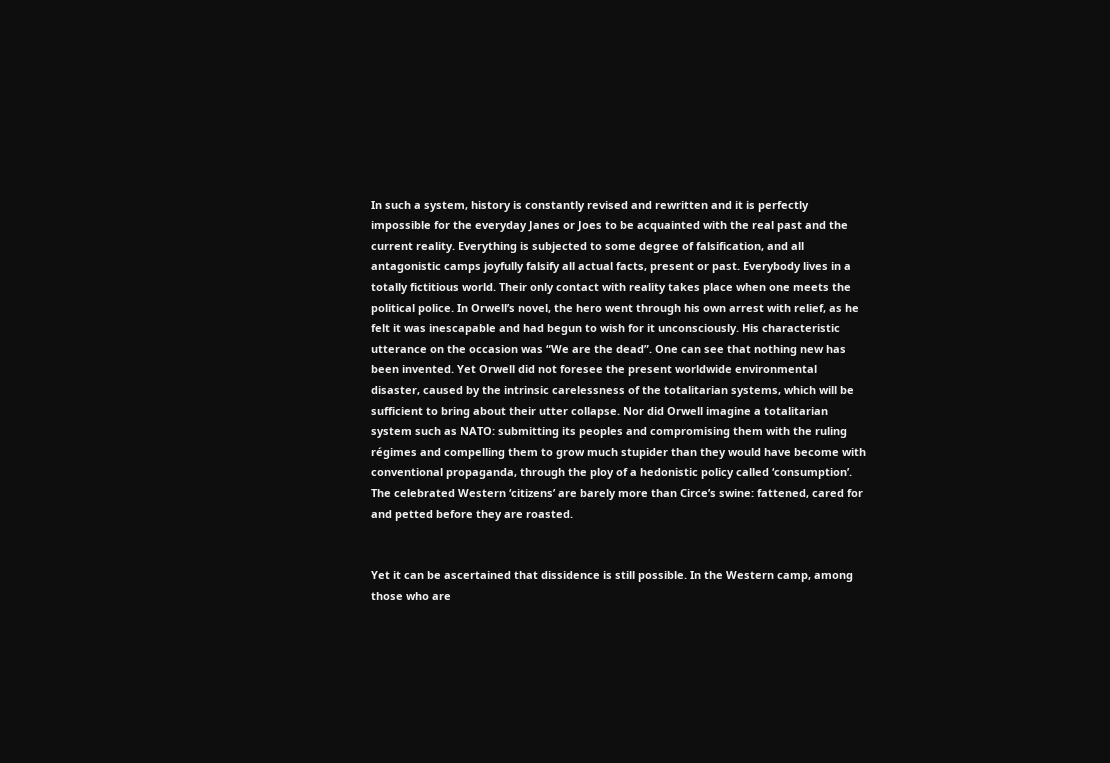In such a system, history is constantly revised and rewritten and it is perfectly impossible for the everyday Janes or Joes to be acquainted with the real past and the current reality. Everything is subjected to some degree of falsification, and all antagonistic camps joyfully falsify all actual facts, present or past. Everybody lives in a totally fictitious world. Their only contact with reality takes place when one meets the political police. In Orwell’s novel, the hero went through his own arrest with relief, as he felt it was inescapable and had begun to wish for it unconsciously. His characteristic utterance on the occasion was “We are the dead”. One can see that nothing new has been invented. Yet Orwell did not foresee the present worldwide environmental disaster, caused by the intrinsic carelessness of the totalitarian systems, which will be sufficient to bring about their utter collapse. Nor did Orwell imagine a totalitarian system such as NATO: submitting its peoples and compromising them with the ruling régimes and compelling them to grow much stupider than they would have become with conventional propaganda, through the ploy of a hedonistic policy called ‘consumption’. The celebrated Western ‘citizens’ are barely more than Circe’s swine: fattened, cared for and petted before they are roasted.


Yet it can be ascertained that dissidence is still possible. In the Western camp, among those who are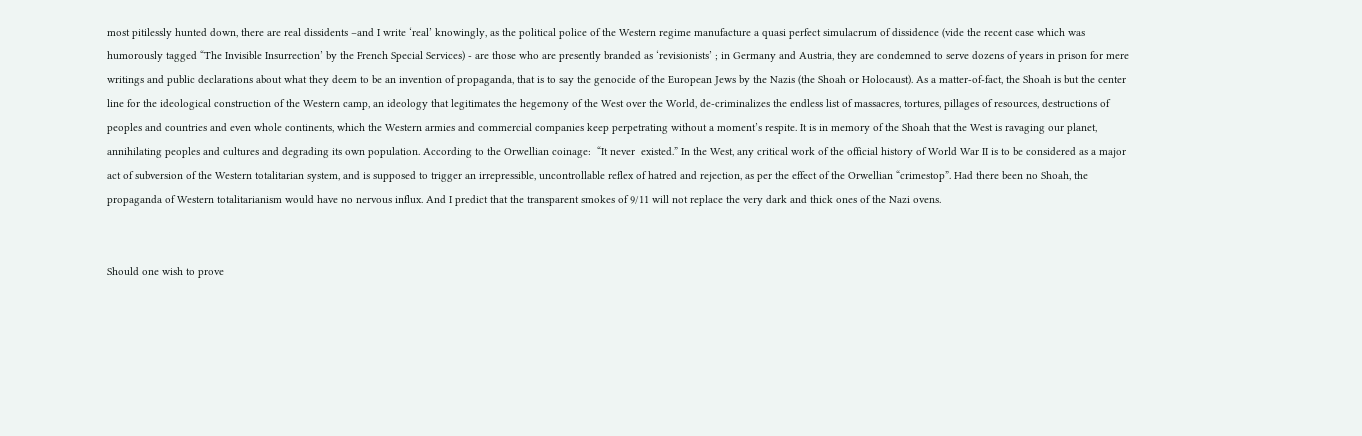most pitilessly hunted down, there are real dissidents –and I write ‘real’ knowingly, as the political police of the Western regime manufacture a quasi perfect simulacrum of dissidence (vide the recent case which was humorously tagged “The Invisible Insurrection’ by the French Special Services) - are those who are presently branded as ‘revisionists’ ; in Germany and Austria, they are condemned to serve dozens of years in prison for mere writings and public declarations about what they deem to be an invention of propaganda, that is to say the genocide of the European Jews by the Nazis (the Shoah or Holocaust). As a matter-of-fact, the Shoah is but the center line for the ideological construction of the Western camp, an ideology that legitimates the hegemony of the West over the World, de-criminalizes the endless list of massacres, tortures, pillages of resources, destructions of peoples and countries and even whole continents, which the Western armies and commercial companies keep perpetrating without a moment’s respite. It is in memory of the Shoah that the West is ravaging our planet, annihilating peoples and cultures and degrading its own population. According to the Orwellian coinage:  “It never  existed.” In the West, any critical work of the official history of World War II is to be considered as a major act of subversion of the Western totalitarian system, and is supposed to trigger an irrepressible, uncontrollable reflex of hatred and rejection, as per the effect of the Orwellian “crimestop”. Had there been no Shoah, the propaganda of Western totalitarianism would have no nervous influx. And I predict that the transparent smokes of 9/11 will not replace the very dark and thick ones of the Nazi ovens.


Should one wish to prove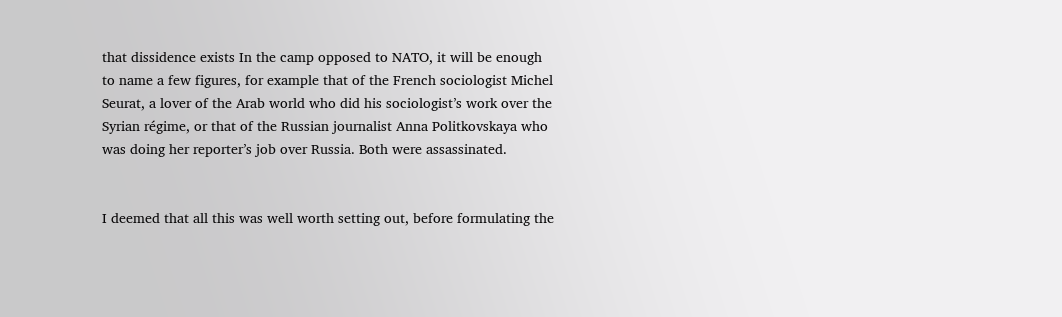that dissidence exists In the camp opposed to NATO, it will be enough to name a few figures, for example that of the French sociologist Michel Seurat, a lover of the Arab world who did his sociologist’s work over the Syrian régime, or that of the Russian journalist Anna Politkovskaya who was doing her reporter’s job over Russia. Both were assassinated.


I deemed that all this was well worth setting out, before formulating the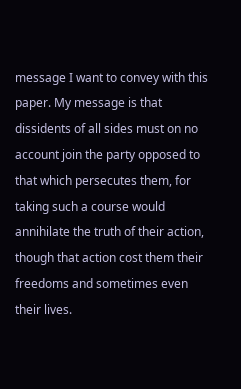message I want to convey with this paper. My message is that dissidents of all sides must on no account join the party opposed to that which persecutes them, for taking such a course would annihilate the truth of their action, though that action cost them their freedoms and sometimes even their lives.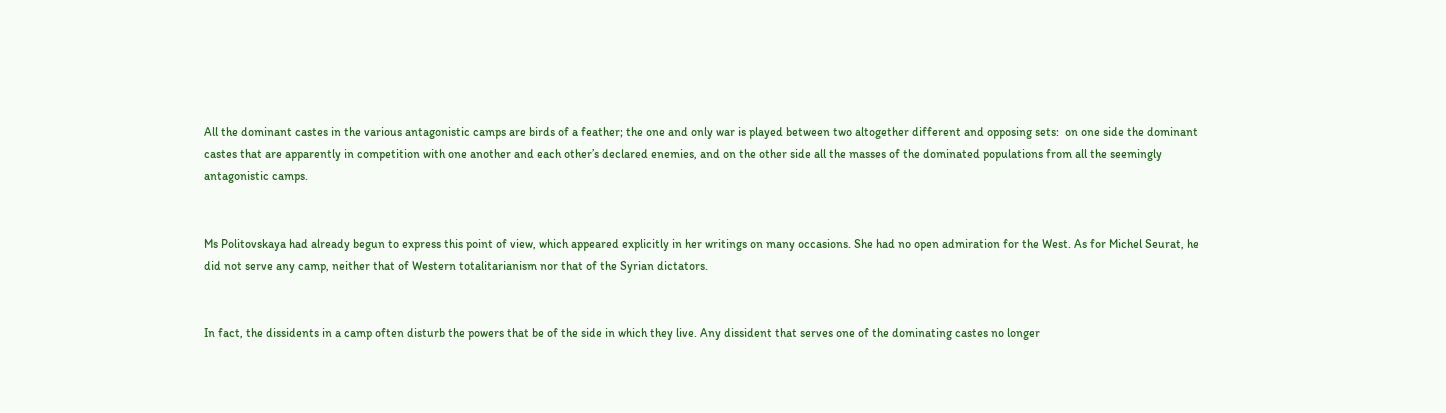All the dominant castes in the various antagonistic camps are birds of a feather; the one and only war is played between two altogether different and opposing sets:  on one side the dominant castes that are apparently in competition with one another and each other’s declared enemies, and on the other side all the masses of the dominated populations from all the seemingly antagonistic camps.


Ms Politovskaya had already begun to express this point of view, which appeared explicitly in her writings on many occasions. She had no open admiration for the West. As for Michel Seurat, he did not serve any camp, neither that of Western totalitarianism nor that of the Syrian dictators.


In fact, the dissidents in a camp often disturb the powers that be of the side in which they live. Any dissident that serves one of the dominating castes no longer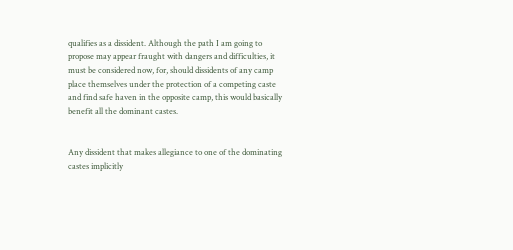qualifies as a dissident. Although the path I am going to propose may appear fraught with dangers and difficulties, it must be considered now, for, should dissidents of any camp place themselves under the protection of a competing caste and find safe haven in the opposite camp, this would basically benefit all the dominant castes.


Any dissident that makes allegiance to one of the dominating castes implicitly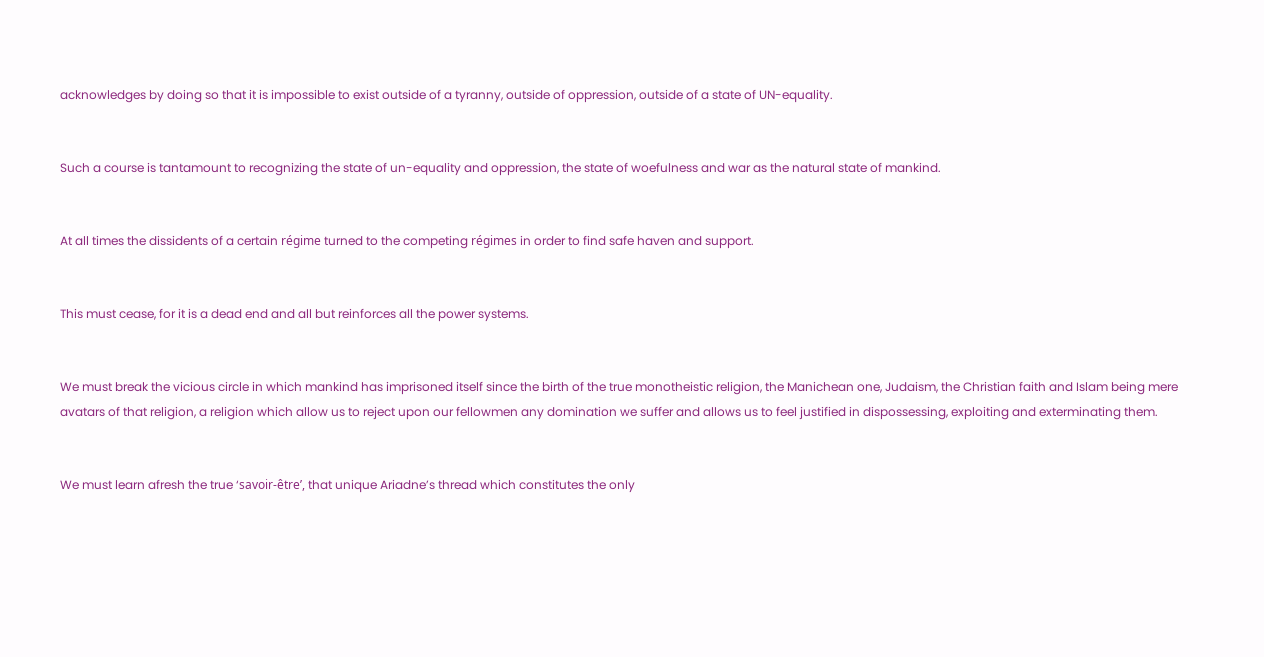acknowledges by doing so that it is impossible to exist outside of a tyranny, outside of oppression, outside of a state of UN-equality.


Such a course is tantamount to recognizing the state of un-equality and oppression, the state of woefulness and war as the natural state of mankind.


At all times the dissidents of a certain régime turned to the competing régimes in order to find safe haven and support.


This must cease, for it is a dead end and all but reinforces all the power systems.


We must break the vicious circle in which mankind has imprisoned itself since the birth of the true monotheistic religion, the Manichean one, Judaism, the Christian faith and Islam being mere avatars of that religion, a religion which allow us to reject upon our fellowmen any domination we suffer and allows us to feel justified in dispossessing, exploiting and exterminating them.


We must learn afresh the true ‘savoir-être’, that unique Ariadne’s thread which constitutes the only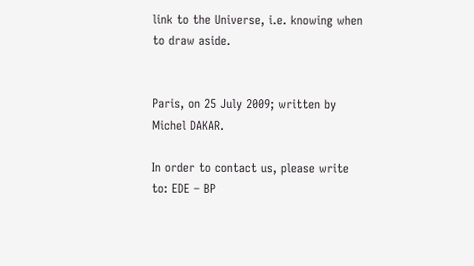link to the Universe, i.e. knowing when to draw aside.


Paris, on 25 July 2009; written by Michel DAKAR.

In order to contact us, please write to: EDE – BP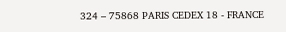324 – 75868 PARIS CEDEX 18 - FRANCE